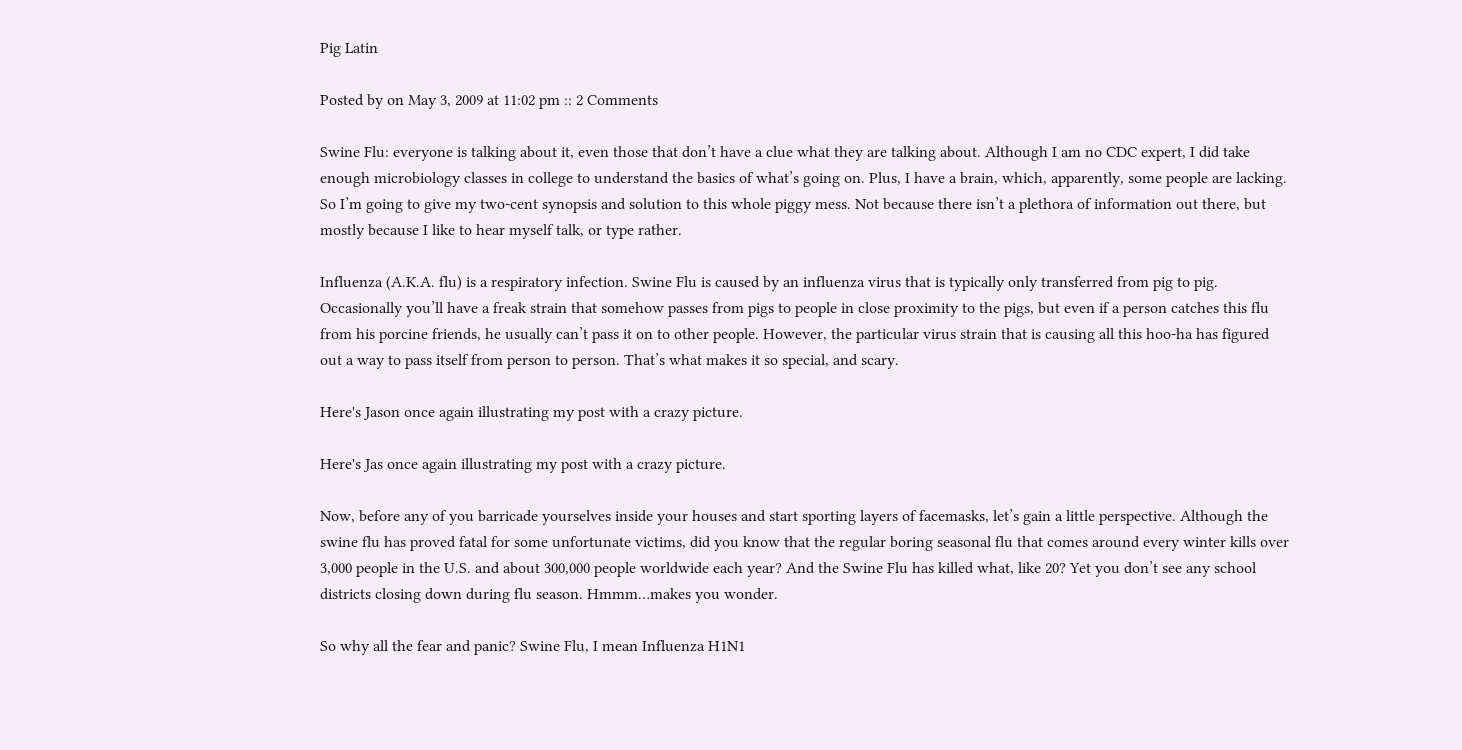Pig Latin

Posted by on May 3, 2009 at 11:02 pm :: 2 Comments

Swine Flu: everyone is talking about it, even those that don’t have a clue what they are talking about. Although I am no CDC expert, I did take enough microbiology classes in college to understand the basics of what’s going on. Plus, I have a brain, which, apparently, some people are lacking. So I’m going to give my two-cent synopsis and solution to this whole piggy mess. Not because there isn’t a plethora of information out there, but mostly because I like to hear myself talk, or type rather.

Influenza (A.K.A. flu) is a respiratory infection. Swine Flu is caused by an influenza virus that is typically only transferred from pig to pig. Occasionally you’ll have a freak strain that somehow passes from pigs to people in close proximity to the pigs, but even if a person catches this flu from his porcine friends, he usually can’t pass it on to other people. However, the particular virus strain that is causing all this hoo-ha has figured out a way to pass itself from person to person. That’s what makes it so special, and scary.

Here's Jason once again illustrating my post with a crazy picture.

Here's Jas once again illustrating my post with a crazy picture.

Now, before any of you barricade yourselves inside your houses and start sporting layers of facemasks, let’s gain a little perspective. Although the swine flu has proved fatal for some unfortunate victims, did you know that the regular boring seasonal flu that comes around every winter kills over 3,000 people in the U.S. and about 300,000 people worldwide each year? And the Swine Flu has killed what, like 20? Yet you don’t see any school districts closing down during flu season. Hmmm…makes you wonder.

So why all the fear and panic? Swine Flu, I mean Influenza H1N1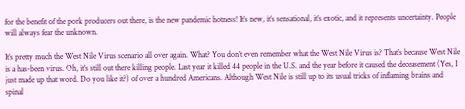for the benefit of the pork producers out there, is the new pandemic hotness! It’s new, it’s sensational, it’s exotic, and it represents uncertainty. People will always fear the unknown.

It’s pretty much the West Nile Virus scenario all over again. What? You don’t even remember what the West Nile Virus is? That’s because West Nile is a has-been virus. Oh, it’s still out there killing people. Last year it killed 44 people in the U.S. and the year before it caused the deceasement (Yes, I just made up that word. Do you like it?) of over a hundred Americans. Although West Nile is still up to its usual tricks of inflaming brains and spinal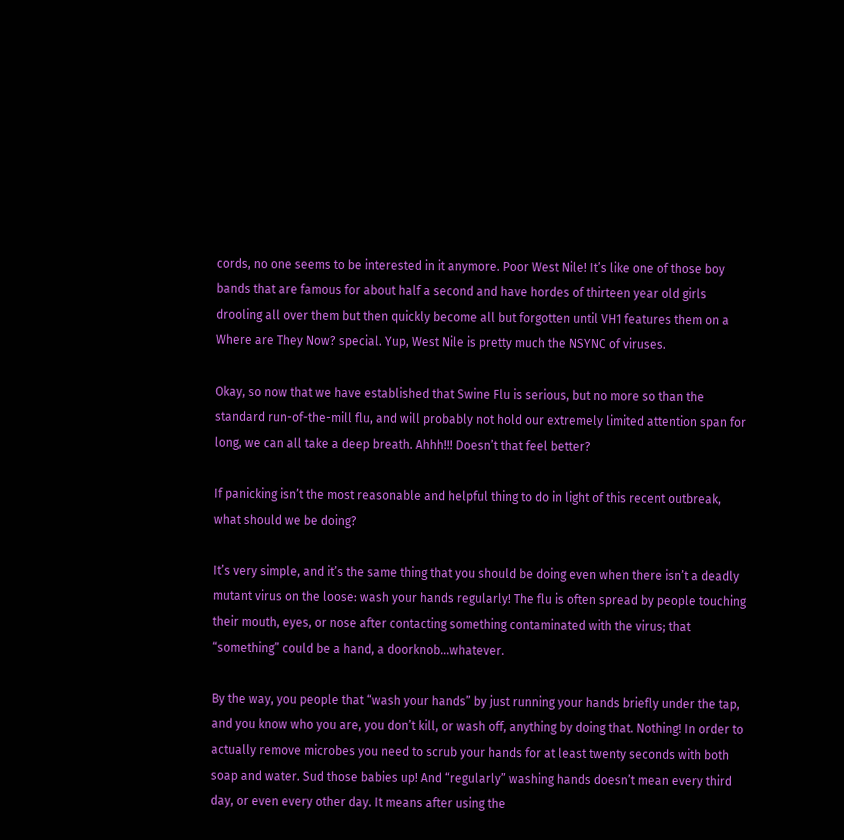cords, no one seems to be interested in it anymore. Poor West Nile! It’s like one of those boy bands that are famous for about half a second and have hordes of thirteen year old girls drooling all over them but then quickly become all but forgotten until VH1 features them on a Where are They Now? special. Yup, West Nile is pretty much the NSYNC of viruses.

Okay, so now that we have established that Swine Flu is serious, but no more so than the standard run-of-the-mill flu, and will probably not hold our extremely limited attention span for long, we can all take a deep breath. Ahhh!!! Doesn’t that feel better?

If panicking isn’t the most reasonable and helpful thing to do in light of this recent outbreak, what should we be doing?

It’s very simple, and it’s the same thing that you should be doing even when there isn’t a deadly mutant virus on the loose: wash your hands regularly! The flu is often spread by people touching their mouth, eyes, or nose after contacting something contaminated with the virus; that “something” could be a hand, a doorknob…whatever.

By the way, you people that “wash your hands” by just running your hands briefly under the tap, and you know who you are, you don’t kill, or wash off, anything by doing that. Nothing! In order to actually remove microbes you need to scrub your hands for at least twenty seconds with both soap and water. Sud those babies up! And “regularly” washing hands doesn’t mean every third day, or even every other day. It means after using the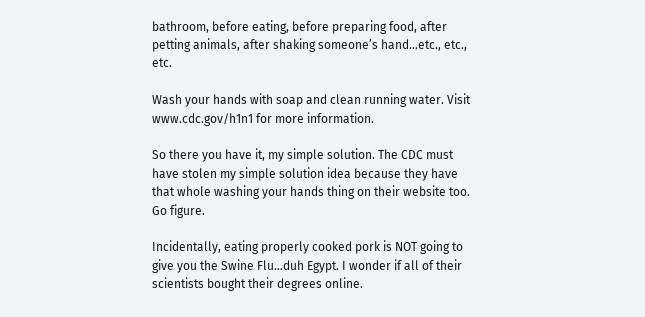bathroom, before eating, before preparing food, after petting animals, after shaking someone’s hand…etc., etc., etc.

Wash your hands with soap and clean running water. Visit www.cdc.gov/h1n1 for more information.

So there you have it, my simple solution. The CDC must have stolen my simple solution idea because they have that whole washing your hands thing on their website too. Go figure.

Incidentally, eating properly cooked pork is NOT going to give you the Swine Flu…duh Egypt. I wonder if all of their scientists bought their degrees online.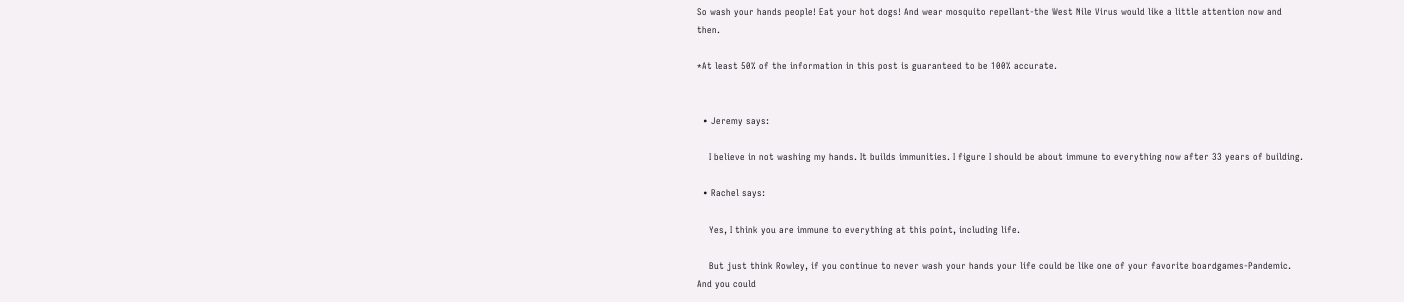So wash your hands people! Eat your hot dogs! And wear mosquito repellant-the West Nile Virus would like a little attention now and then.

*At least 50% of the information in this post is guaranteed to be 100% accurate.


  • Jeremy says:

    I believe in not washing my hands. It builds immunities. I figure I should be about immune to everything now after 33 years of building.

  • Rachel says:

    Yes, I think you are immune to everything at this point, including life.

    But just think Rowley, if you continue to never wash your hands your life could be like one of your favorite boardgames-Pandemic. And you could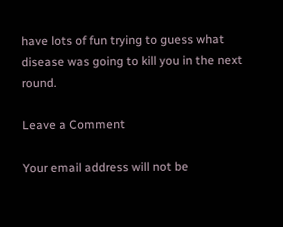have lots of fun trying to guess what disease was going to kill you in the next round.

Leave a Comment

Your email address will not be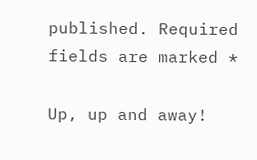published. Required fields are marked *

Up, up and away!